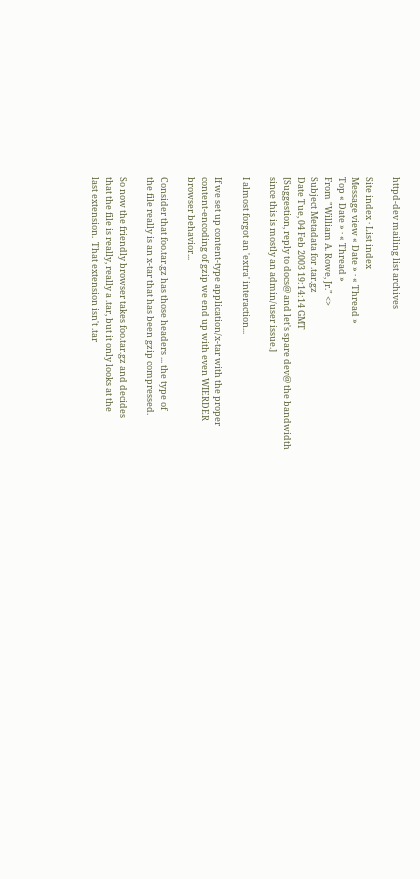httpd-dev mailing list archives

Site index · List index
Message view « Date » · « Thread »
Top « Date » · « Thread »
From "William A. Rowe, Jr." <>
Subject Metadata for .tar.gz
Date Tue, 04 Feb 2003 19:14:14 GMT
[Suggestion, reply to docs@ and let's spare dev@ the bandwidth
since this is mostly an admin/user issue.]

I almost forgot an 'extra' interaction...

If we set up content-type application/x-tar with the proper
content-encoding of gzip we end up with even WIERDER
browser behavior...

Consider that foo.tar.gz has those headers ... the type of
the file really is an x-tar that has been gzip compressed.

So now the friendly browser takes foo.tar.gz and decides
that the file is really, really a .tar, but it only looks at the
last extension.  That extension isn't .tar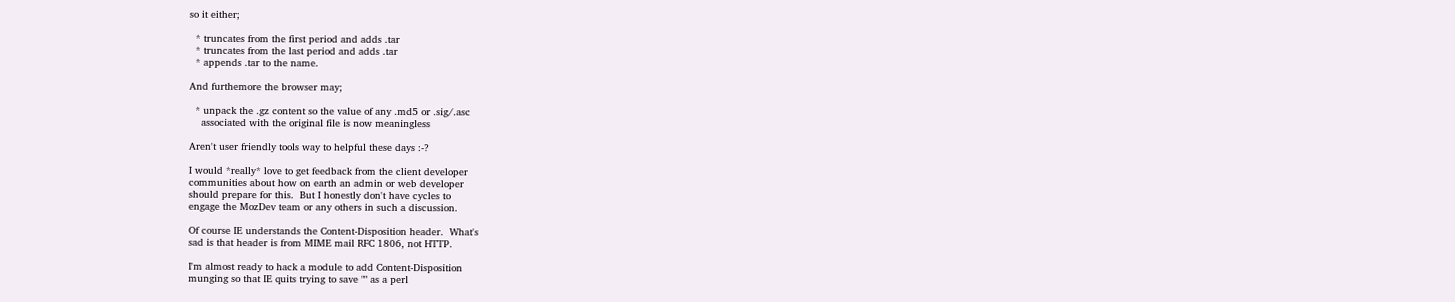so it either;

  * truncates from the first period and adds .tar
  * truncates from the last period and adds .tar
  * appends .tar to the name.

And furthemore the browser may;

  * unpack the .gz content so the value of any .md5 or .sig/.asc
    associated with the original file is now meaningless

Aren't user friendly tools way to helpful these days :-?

I would *really* love to get feedback from the client developer
communities about how on earth an admin or web developer
should prepare for this.  But I honestly don't have cycles to
engage the MozDev team or any others in such a discussion.

Of course IE understands the Content-Disposition header.  What's
sad is that header is from MIME mail RFC 1806, not HTTP.

I'm almost ready to hack a module to add Content-Disposition
munging so that IE quits trying to save "" as a perl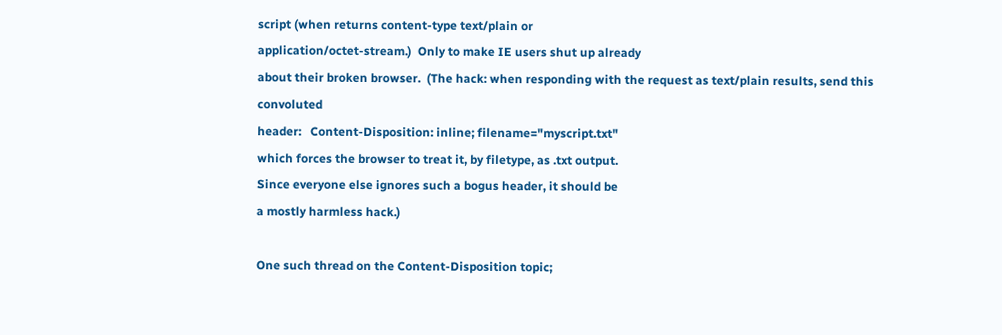script (when returns content-type text/plain or
application/octet-stream.)  Only to make IE users shut up already
about their broken browser.  (The hack: when responding with the request as text/plain results, send this convoluted
header:   Content-Disposition: inline; filename="myscript.txt"
which forces the browser to treat it, by filetype, as .txt output.
Since everyone else ignores such a bogus header, it should be
a mostly harmless hack.)

One such thread on the Content-Disposition topic;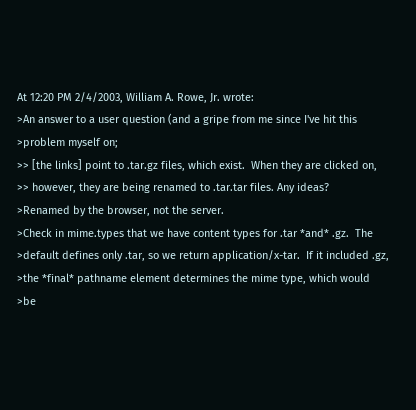At 12:20 PM 2/4/2003, William A. Rowe, Jr. wrote:
>An answer to a user question (and a gripe from me since I've hit this
>problem myself on;
>> [the links] point to .tar.gz files, which exist.  When they are clicked on,
>> however, they are being renamed to .tar.tar files. Any ideas?
>Renamed by the browser, not the server.
>Check in mime.types that we have content types for .tar *and* .gz.  The
>default defines only .tar, so we return application/x-tar.  If it included .gz,
>the *final* pathname element determines the mime type, which would
>be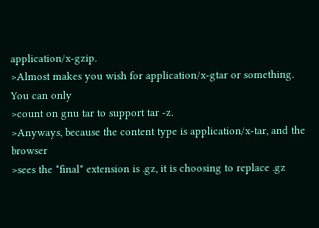application/x-gzip.
>Almost makes you wish for application/x-gtar or something.  You can only
>count on gnu tar to support tar -z.
>Anyways, because the content type is application/x-tar, and the browser
>sees the *final* extension is .gz, it is choosing to replace .gz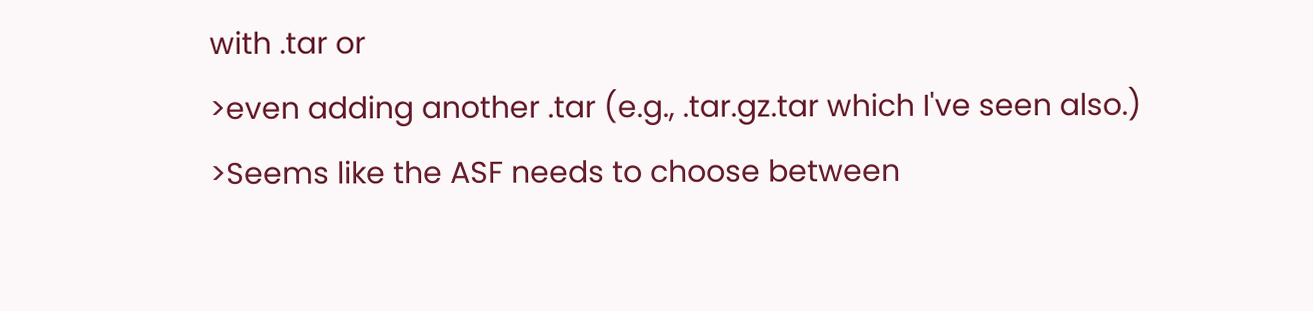with .tar or
>even adding another .tar (e.g., .tar.gz.tar which I've seen also.)
>Seems like the ASF needs to choose between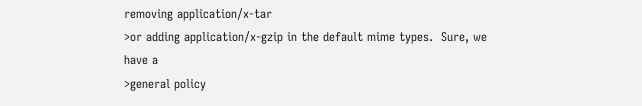removing application/x-tar
>or adding application/x-gzip in the default mime types.  Sure, we have a
>general policy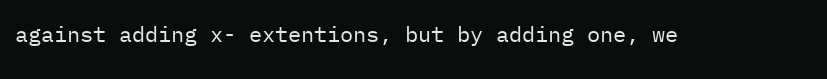against adding x- extentions, but by adding one, we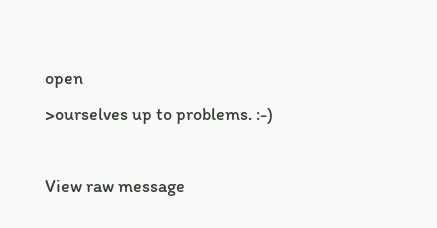open
>ourselves up to problems. :-)

View raw message